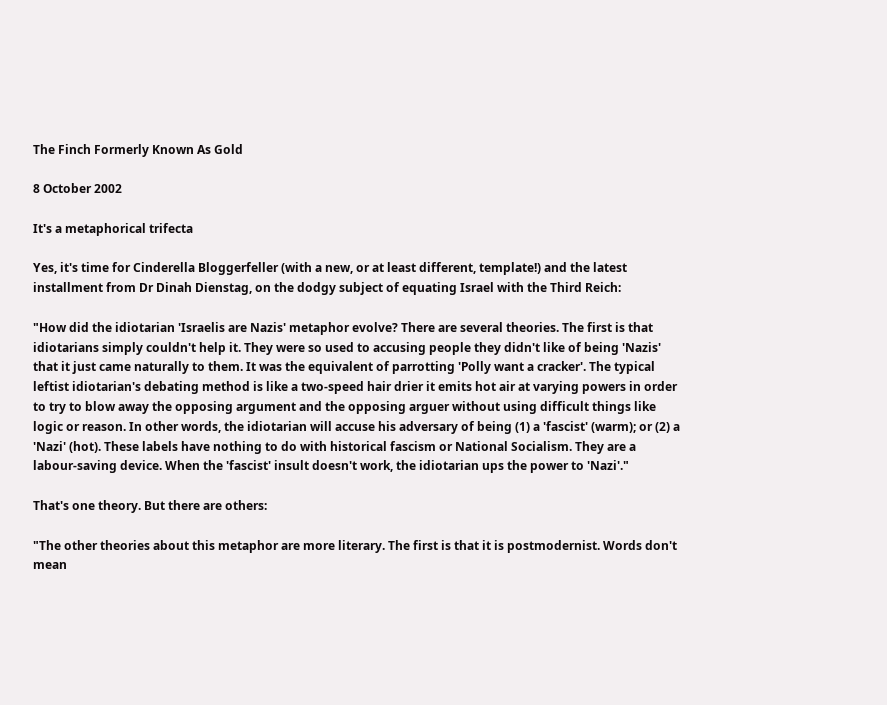The Finch Formerly Known As Gold

8 October 2002

It's a metaphorical trifecta

Yes, it's time for Cinderella Bloggerfeller (with a new, or at least different, template!) and the latest installment from Dr Dinah Dienstag, on the dodgy subject of equating Israel with the Third Reich:

"How did the idiotarian 'Israelis are Nazis' metaphor evolve? There are several theories. The first is that idiotarians simply couldn't help it. They were so used to accusing people they didn't like of being 'Nazis' that it just came naturally to them. It was the equivalent of parrotting 'Polly want a cracker'. The typical leftist idiotarian's debating method is like a two-speed hair drier it emits hot air at varying powers in order to try to blow away the opposing argument and the opposing arguer without using difficult things like logic or reason. In other words, the idiotarian will accuse his adversary of being (1) a 'fascist' (warm); or (2) a 'Nazi' (hot). These labels have nothing to do with historical fascism or National Socialism. They are a labour-saving device. When the 'fascist' insult doesn't work, the idiotarian ups the power to 'Nazi'."

That's one theory. But there are others:

"The other theories about this metaphor are more literary. The first is that it is postmodernist. Words don't mean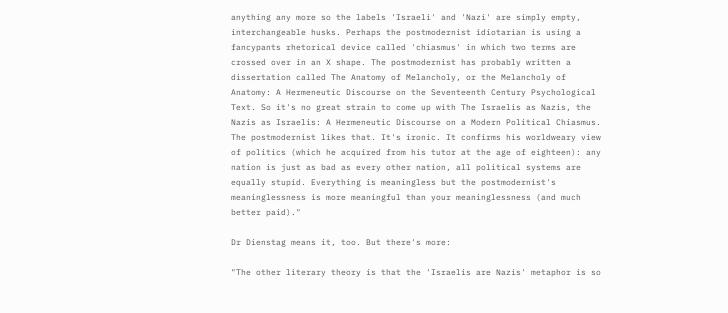anything any more so the labels 'Israeli' and 'Nazi' are simply empty, interchangeable husks. Perhaps the postmodernist idiotarian is using a fancypants rhetorical device called 'chiasmus' in which two terms are crossed over in an X shape. The postmodernist has probably written a dissertation called The Anatomy of Melancholy, or the Melancholy of Anatomy: A Hermeneutic Discourse on the Seventeenth Century Psychological Text. So it's no great strain to come up with The Israelis as Nazis, the Nazis as Israelis: A Hermeneutic Discourse on a Modern Political Chiasmus. The postmodernist likes that. It's ironic. It confirms his worldweary view of politics (which he acquired from his tutor at the age of eighteen): any nation is just as bad as every other nation, all political systems are equally stupid. Everything is meaningless but the postmodernist's meaninglessness is more meaningful than your meaninglessness (and much better paid)."

Dr Dienstag means it, too. But there's more:

"The other literary theory is that the 'Israelis are Nazis' metaphor is so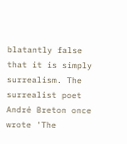blatantly false that it is simply surrealism. The surrealist poet André Breton once wrote 'The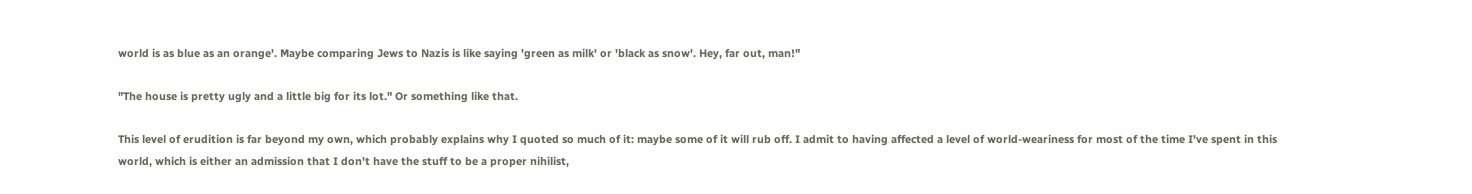world is as blue as an orange'. Maybe comparing Jews to Nazis is like saying 'green as milk' or 'black as snow'. Hey, far out, man!"

"The house is pretty ugly and a little big for its lot." Or something like that.

This level of erudition is far beyond my own, which probably explains why I quoted so much of it: maybe some of it will rub off. I admit to having affected a level of world-weariness for most of the time I've spent in this world, which is either an admission that I don't have the stuff to be a proper nihilist,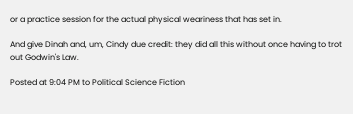or a practice session for the actual physical weariness that has set in.

And give Dinah and, um, Cindy due credit: they did all this without once having to trot out Godwin's Law.

Posted at 9:04 PM to Political Science Fiction